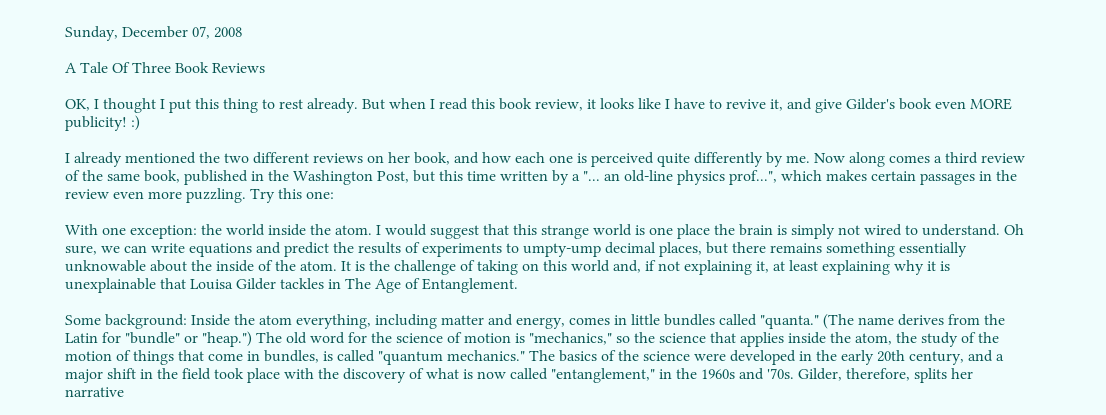Sunday, December 07, 2008

A Tale Of Three Book Reviews

OK, I thought I put this thing to rest already. But when I read this book review, it looks like I have to revive it, and give Gilder's book even MORE publicity! :)

I already mentioned the two different reviews on her book, and how each one is perceived quite differently by me. Now along comes a third review of the same book, published in the Washington Post, but this time written by a "... an old-line physics prof...", which makes certain passages in the review even more puzzling. Try this one:

With one exception: the world inside the atom. I would suggest that this strange world is one place the brain is simply not wired to understand. Oh sure, we can write equations and predict the results of experiments to umpty-ump decimal places, but there remains something essentially unknowable about the inside of the atom. It is the challenge of taking on this world and, if not explaining it, at least explaining why it is unexplainable that Louisa Gilder tackles in The Age of Entanglement.

Some background: Inside the atom everything, including matter and energy, comes in little bundles called "quanta." (The name derives from the Latin for "bundle" or "heap.") The old word for the science of motion is "mechanics," so the science that applies inside the atom, the study of the motion of things that come in bundles, is called "quantum mechanics." The basics of the science were developed in the early 20th century, and a major shift in the field took place with the discovery of what is now called "entanglement," in the 1960s and '70s. Gilder, therefore, splits her narrative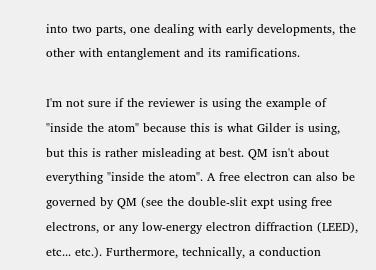into two parts, one dealing with early developments, the other with entanglement and its ramifications.

I'm not sure if the reviewer is using the example of "inside the atom" because this is what Gilder is using, but this is rather misleading at best. QM isn't about everything "inside the atom". A free electron can also be governed by QM (see the double-slit expt using free electrons, or any low-energy electron diffraction (LEED), etc... etc.). Furthermore, technically, a conduction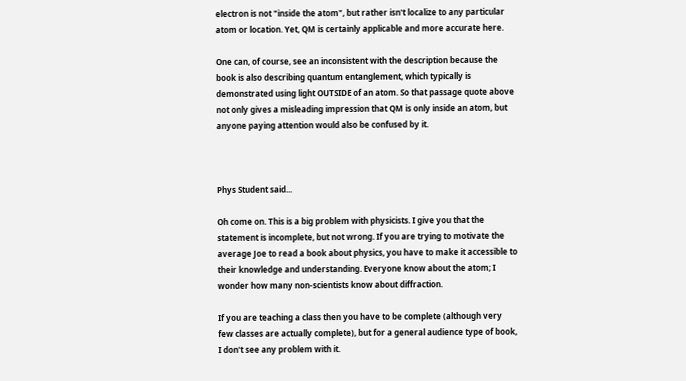electron is not "inside the atom", but rather isn't localize to any particular atom or location. Yet, QM is certainly applicable and more accurate here.

One can, of course, see an inconsistent with the description because the book is also describing quantum entanglement, which typically is demonstrated using light OUTSIDE of an atom. So that passage quote above not only gives a misleading impression that QM is only inside an atom, but anyone paying attention would also be confused by it.



Phys Student said...

Oh come on. This is a big problem with physicists. I give you that the statement is incomplete, but not wrong. If you are trying to motivate the average Joe to read a book about physics, you have to make it accessible to their knowledge and understanding. Everyone know about the atom; I wonder how many non-scientists know about diffraction.

If you are teaching a class then you have to be complete (although very few classes are actually complete), but for a general audience type of book, I don't see any problem with it.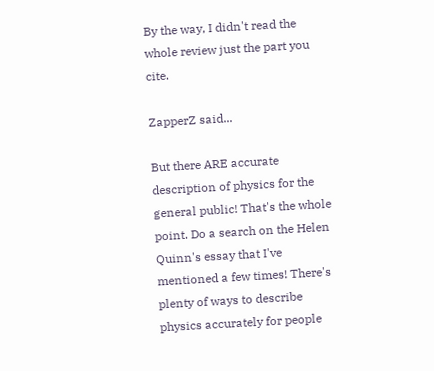By the way, I didn't read the whole review just the part you cite.

ZapperZ said...

But there ARE accurate description of physics for the general public! That's the whole point. Do a search on the Helen Quinn's essay that I've mentioned a few times! There's plenty of ways to describe physics accurately for people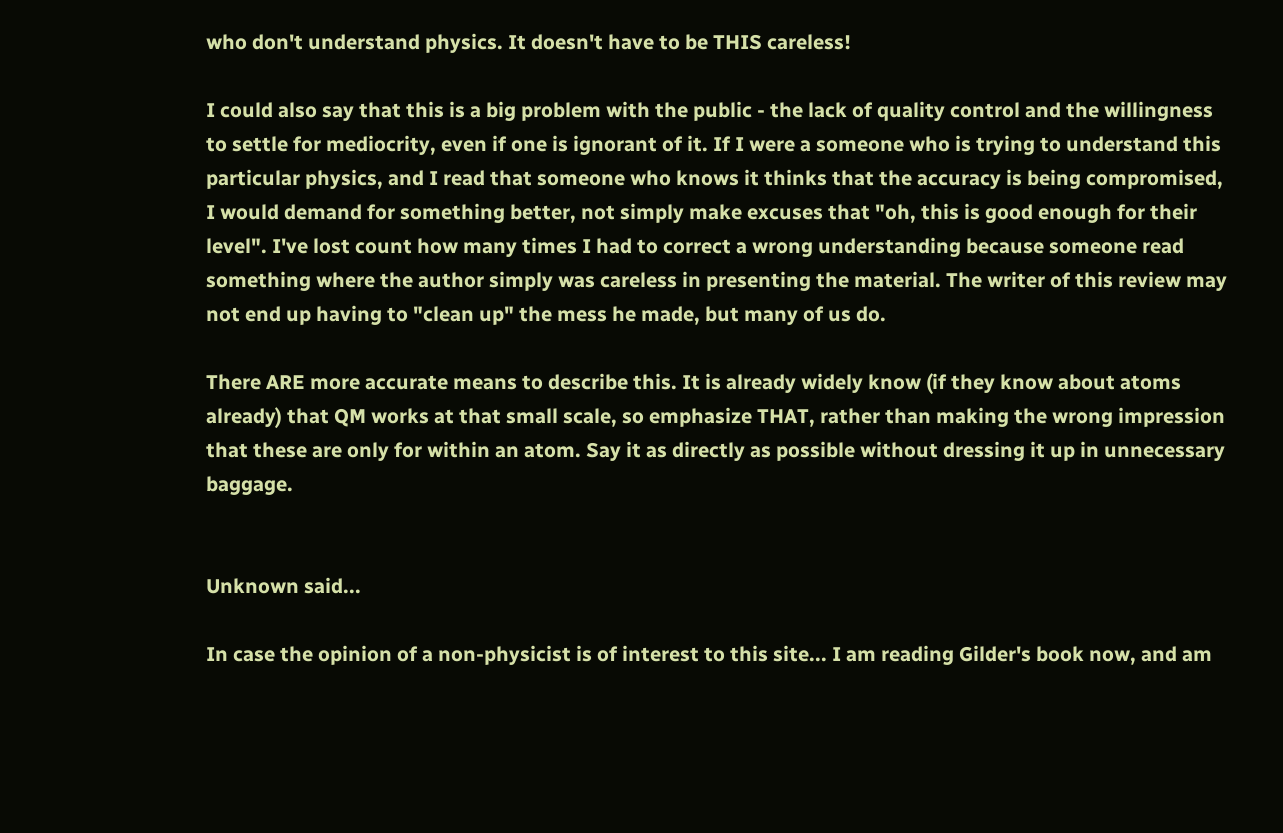who don't understand physics. It doesn't have to be THIS careless!

I could also say that this is a big problem with the public - the lack of quality control and the willingness to settle for mediocrity, even if one is ignorant of it. If I were a someone who is trying to understand this particular physics, and I read that someone who knows it thinks that the accuracy is being compromised, I would demand for something better, not simply make excuses that "oh, this is good enough for their level". I've lost count how many times I had to correct a wrong understanding because someone read something where the author simply was careless in presenting the material. The writer of this review may not end up having to "clean up" the mess he made, but many of us do.

There ARE more accurate means to describe this. It is already widely know (if they know about atoms already) that QM works at that small scale, so emphasize THAT, rather than making the wrong impression that these are only for within an atom. Say it as directly as possible without dressing it up in unnecessary baggage.


Unknown said...

In case the opinion of a non-physicist is of interest to this site... I am reading Gilder's book now, and am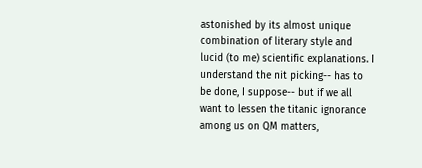astonished by its almost unique combination of literary style and lucid (to me) scientific explanations. I understand the nit picking-- has to be done, I suppose-- but if we all want to lessen the titanic ignorance among us on QM matters,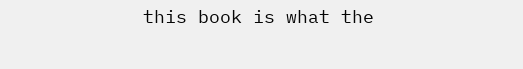this book is what the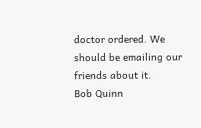doctor ordered. We should be emailing our friends about it.
Bob Quinn